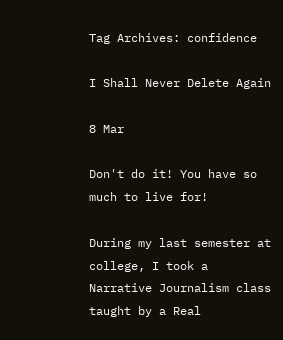Tag Archives: confidence

I Shall Never Delete Again

8 Mar

Don't do it! You have so much to live for!

During my last semester at college, I took a Narrative Journalism class taught by a Real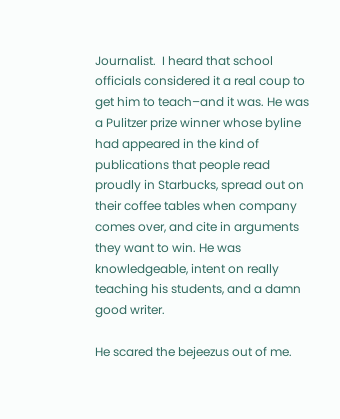Journalist.  I heard that school officials considered it a real coup to get him to teach–and it was. He was a Pulitzer prize winner whose byline had appeared in the kind of publications that people read proudly in Starbucks, spread out on their coffee tables when company comes over, and cite in arguments they want to win. He was knowledgeable, intent on really teaching his students, and a damn good writer.

He scared the bejeezus out of me.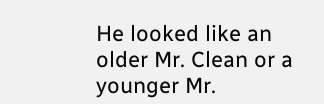He looked like an older Mr. Clean or a younger Mr.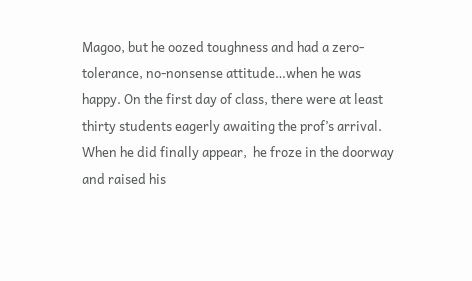Magoo, but he oozed toughness and had a zero-tolerance, no-nonsense attitude…when he was happy. On the first day of class, there were at least thirty students eagerly awaiting the prof’s arrival. When he did finally appear,  he froze in the doorway and raised his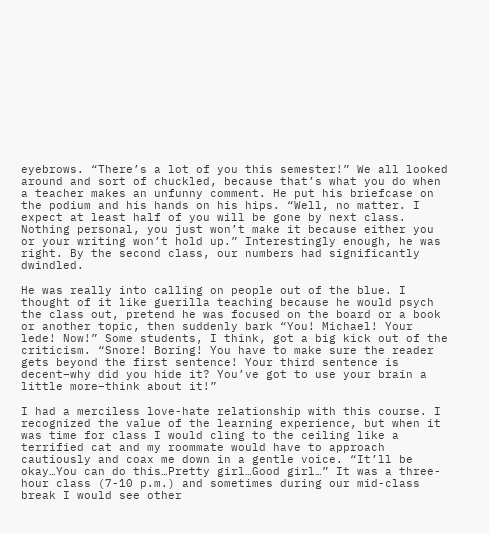eyebrows. “There’s a lot of you this semester!” We all looked around and sort of chuckled, because that’s what you do when a teacher makes an unfunny comment. He put his briefcase on the podium and his hands on his hips. “Well, no matter. I expect at least half of you will be gone by next class. Nothing personal, you just won’t make it because either you or your writing won’t hold up.” Interestingly enough, he was right. By the second class, our numbers had significantly dwindled.

He was really into calling on people out of the blue. I thought of it like guerilla teaching because he would psych the class out, pretend he was focused on the board or a book or another topic, then suddenly bark “You! Michael! Your lede! Now!” Some students, I think, got a big kick out of the criticism. “Snore! Boring! You have to make sure the reader gets beyond the first sentence! Your third sentence is decent–why did you hide it? You’ve got to use your brain a little more–think about it!”

I had a merciless love-hate relationship with this course. I recognized the value of the learning experience, but when it was time for class I would cling to the ceiling like a terrified cat and my roommate would have to approach cautiously and coax me down in a gentle voice. “It’ll be okay…You can do this…Pretty girl…Good girl…” It was a three-hour class (7-10 p.m.) and sometimes during our mid-class break I would see other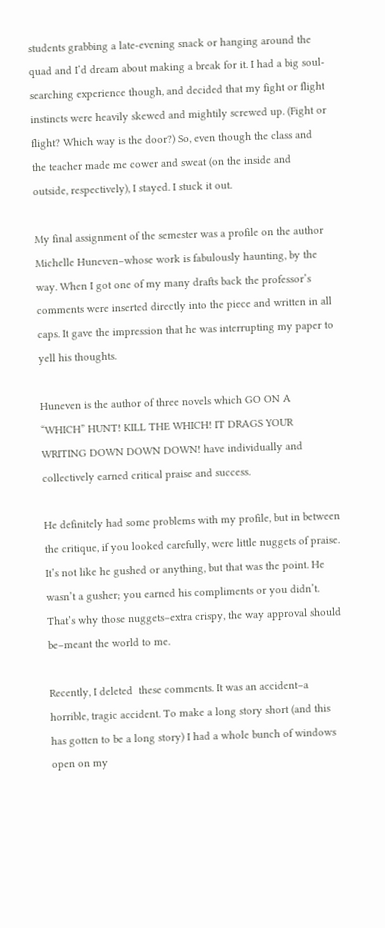students grabbing a late-evening snack or hanging around the quad and I’d dream about making a break for it. I had a big soul-searching experience though, and decided that my fight or flight instincts were heavily skewed and mightily screwed up. (Fight or flight? Which way is the door?) So, even though the class and the teacher made me cower and sweat (on the inside and outside, respectively), I stayed. I stuck it out.

My final assignment of the semester was a profile on the author Michelle Huneven–whose work is fabulously haunting, by the way. When I got one of my many drafts back the professor’s comments were inserted directly into the piece and written in all caps. It gave the impression that he was interrupting my paper to yell his thoughts.

Huneven is the author of three novels which GO ON A “WHICH” HUNT! KILL THE WHICH! IT DRAGS YOUR WRITING DOWN DOWN DOWN! have individually and collectively earned critical praise and success.

He definitely had some problems with my profile, but in between the critique, if you looked carefully, were little nuggets of praise. It’s not like he gushed or anything, but that was the point. He wasn’t a gusher; you earned his compliments or you didn’t. That’s why those nuggets–extra crispy, the way approval should be–meant the world to me.

Recently, I deleted  these comments. It was an accident–a horrible, tragic accident. To make a long story short (and this has gotten to be a long story) I had a whole bunch of windows open on my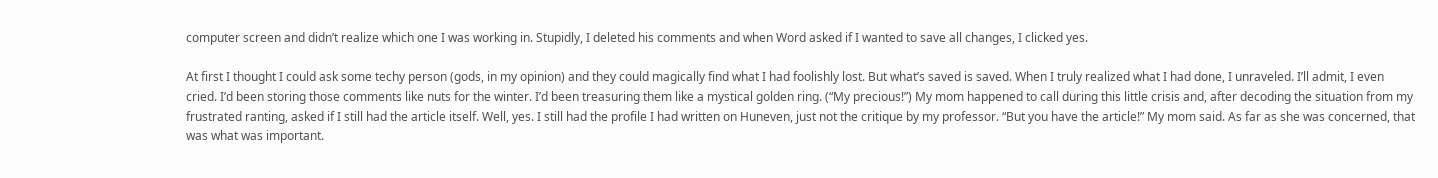computer screen and didn’t realize which one I was working in. Stupidly, I deleted his comments and when Word asked if I wanted to save all changes, I clicked yes.

At first I thought I could ask some techy person (gods, in my opinion) and they could magically find what I had foolishly lost. But what’s saved is saved. When I truly realized what I had done, I unraveled. I’ll admit, I even cried. I’d been storing those comments like nuts for the winter. I’d been treasuring them like a mystical golden ring. (“My precious!”) My mom happened to call during this little crisis and, after decoding the situation from my frustrated ranting, asked if I still had the article itself. Well, yes. I still had the profile I had written on Huneven, just not the critique by my professor. “But you have the article!” My mom said. As far as she was concerned, that was what was important.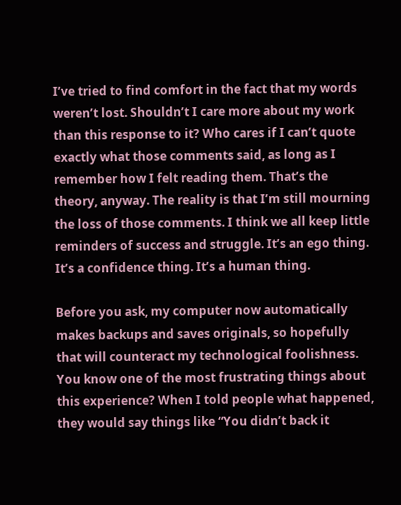I’ve tried to find comfort in the fact that my words weren’t lost. Shouldn’t I care more about my work than this response to it? Who cares if I can’t quote exactly what those comments said, as long as I remember how I felt reading them. That’s the theory, anyway. The reality is that I’m still mourning the loss of those comments. I think we all keep little reminders of success and struggle. It’s an ego thing. It’s a confidence thing. It’s a human thing.

Before you ask, my computer now automatically makes backups and saves originals, so hopefully that will counteract my technological foolishness. You know one of the most frustrating things about this experience? When I told people what happened, they would say things like “You didn’t back it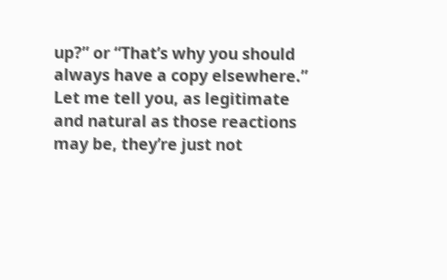up?” or “That’s why you should always have a copy elsewhere.” Let me tell you, as legitimate and natural as those reactions may be, they’re just not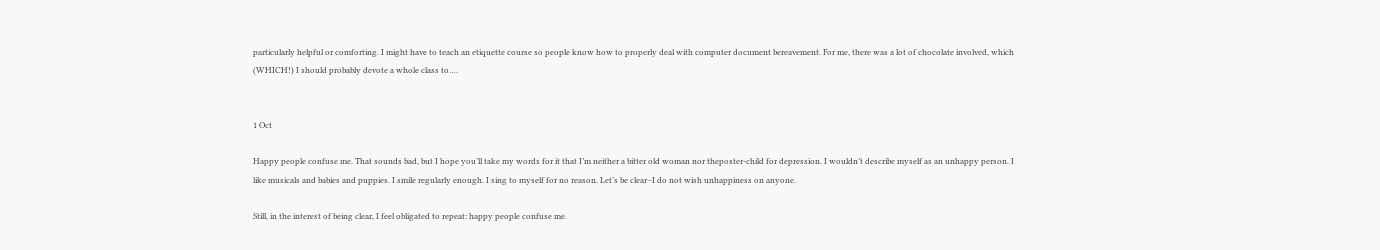particularly helpful or comforting. I might have to teach an etiquette course so people know how to properly deal with computer document bereavement. For me, there was a lot of chocolate involved, which (WHICH!) I should probably devote a whole class to….


1 Oct

Happy people confuse me. That sounds bad, but I hope you’ll take my words for it that I’m neither a bitter old woman nor theposter-child for depression. I wouldn’t describe myself as an unhappy person. I like musicals and babies and puppies. I smile regularly enough. I sing to myself for no reason. Let’s be clear–I do not wish unhappiness on anyone.

Still, in the interest of being clear, I feel obligated to repeat: happy people confuse me.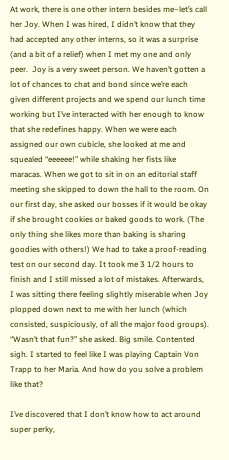At work, there is one other intern besides me–let’s call her Joy. When I was hired, I didn’t know that they had accepted any other interns, so it was a surprise (and a bit of a relief) when I met my one and only peer.  Joy is a very sweet person. We haven’t gotten a lot of chances to chat and bond since we’re each given different projects and we spend our lunch time working but I’ve interacted with her enough to know that she redefines happy. When we were each assigned our own cubicle, she looked at me and squealed “eeeeee!” while shaking her fists like maracas. When we got to sit in on an editorial staff meeting she skipped to down the hall to the room. On our first day, she asked our bosses if it would be okay if she brought cookies or baked goods to work. (The only thing she likes more than baking is sharing goodies with others!) We had to take a proof-reading test on our second day. It took me 3 1/2 hours to finish and I still missed a lot of mistakes. Afterwards, I was sitting there feeling slightly miserable when Joy plopped down next to me with her lunch (which consisted, suspiciously, of all the major food groups). “Wasn’t that fun?” she asked. Big smile. Contented sigh. I started to feel like I was playing Captain Von Trapp to her Maria. And how do you solve a problem like that?

I’ve discovered that I don’t know how to act around super perky,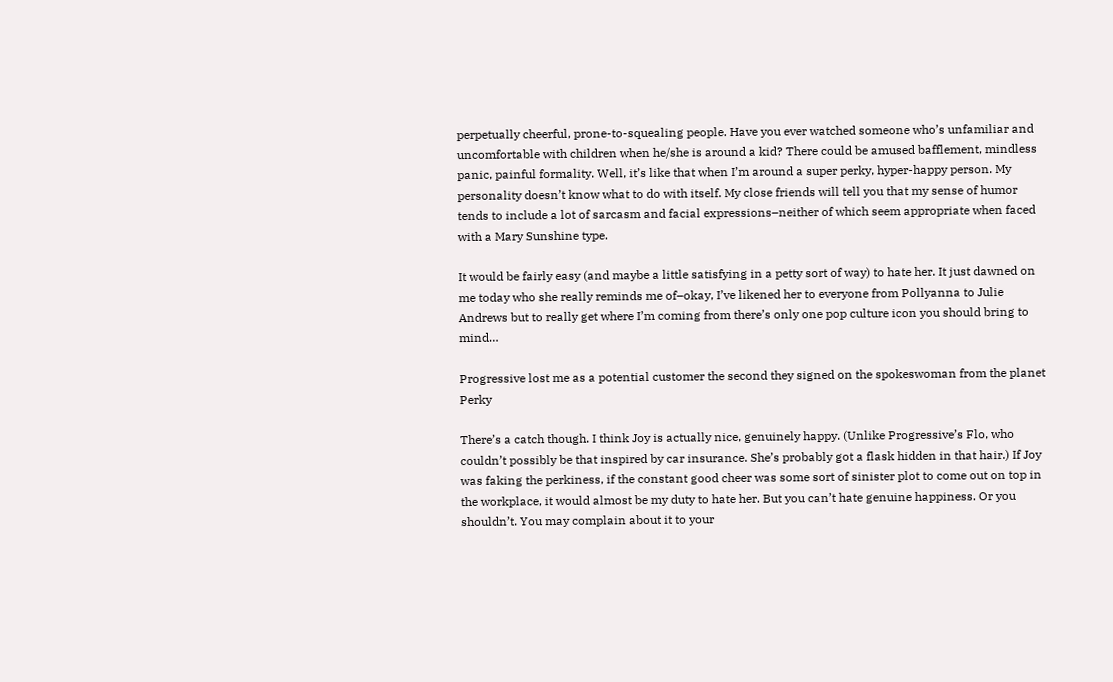perpetually cheerful, prone-to-squealing people. Have you ever watched someone who’s unfamiliar and uncomfortable with children when he/she is around a kid? There could be amused bafflement, mindless panic, painful formality. Well, it’s like that when I’m around a super perky, hyper-happy person. My personality doesn’t know what to do with itself. My close friends will tell you that my sense of humor tends to include a lot of sarcasm and facial expressions–neither of which seem appropriate when faced with a Mary Sunshine type.

It would be fairly easy (and maybe a little satisfying in a petty sort of way) to hate her. It just dawned on me today who she really reminds me of–okay, I’ve likened her to everyone from Pollyanna to Julie Andrews but to really get where I’m coming from there’s only one pop culture icon you should bring to mind…

Progressive lost me as a potential customer the second they signed on the spokeswoman from the planet Perky

There’s a catch though. I think Joy is actually nice, genuinely happy. (Unlike Progressive’s Flo, who couldn’t possibly be that inspired by car insurance. She’s probably got a flask hidden in that hair.) If Joy was faking the perkiness, if the constant good cheer was some sort of sinister plot to come out on top in the workplace, it would almost be my duty to hate her. But you can’t hate genuine happiness. Or you shouldn’t. You may complain about it to your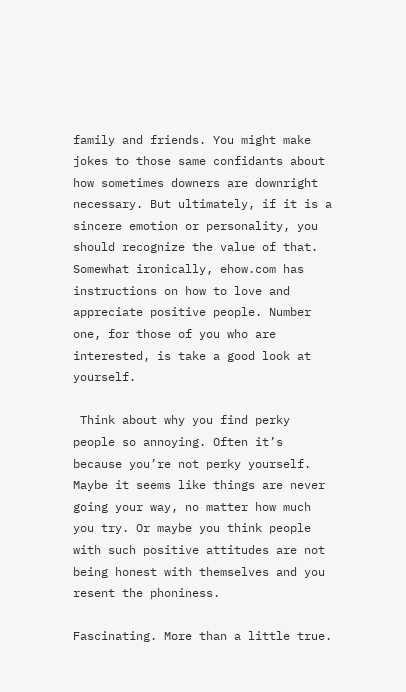family and friends. You might make jokes to those same confidants about how sometimes downers are downright necessary. But ultimately, if it is a sincere emotion or personality, you should recognize the value of that. Somewhat ironically, ehow.com has instructions on how to love and appreciate positive people. Number one, for those of you who are interested, is take a good look at yourself.

 Think about why you find perky people so annoying. Often it’s because you’re not perky yourself. Maybe it seems like things are never going your way, no matter how much you try. Or maybe you think people with such positive attitudes are not being honest with themselves and you resent the phoniness.

Fascinating. More than a little true.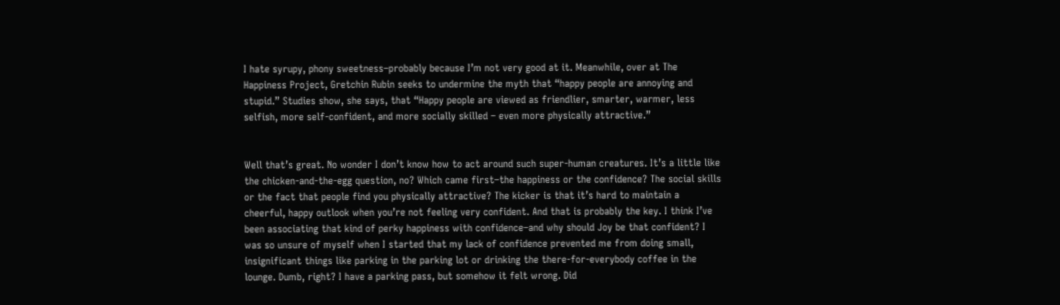I hate syrupy, phony sweetness–probably because I’m not very good at it. Meanwhile, over at The Happiness Project, Gretchin Rubin seeks to undermine the myth that “happy people are annoying and stupid.” Studies show, she says, that “Happy people are viewed as friendlier, smarter, warmer, less selfish, more self-confident, and more socially skilled – even more physically attractive.”


Well that’s great. No wonder I don’t know how to act around such super-human creatures. It’s a little like the chicken-and-the-egg question, no? Which came first–the happiness or the confidence? The social skills or the fact that people find you physically attractive? The kicker is that it’s hard to maintain a cheerful, happy outlook when you’re not feeling very confident. And that is probably the key. I think I’ve been associating that kind of perky happiness with confidence–and why should Joy be that confident? I was so unsure of myself when I started that my lack of confidence prevented me from doing small, insignificant things like parking in the parking lot or drinking the there-for-everybody coffee in the lounge. Dumb, right? I have a parking pass, but somehow it felt wrong. Did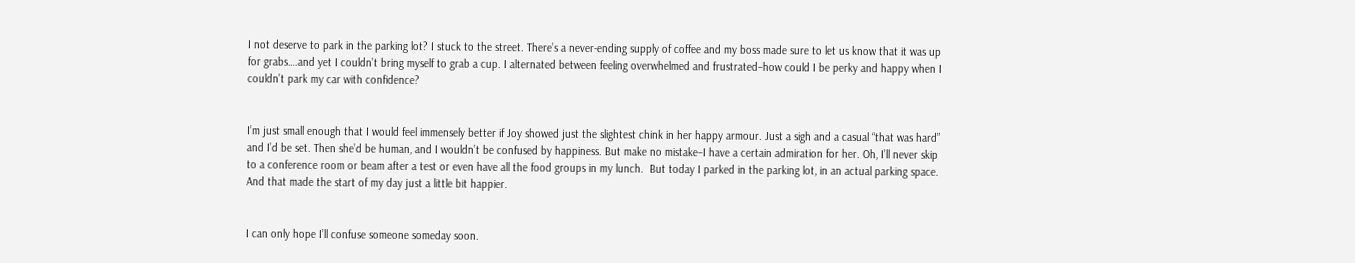I not deserve to park in the parking lot? I stuck to the street. There’s a never-ending supply of coffee and my boss made sure to let us know that it was up for grabs….and yet I couldn’t bring myself to grab a cup. I alternated between feeling overwhelmed and frustrated–how could I be perky and happy when I couldn’t park my car with confidence?


I’m just small enough that I would feel immensely better if Joy showed just the slightest chink in her happy armour. Just a sigh and a casual “that was hard” and I’d be set. Then she’d be human, and I wouldn’t be confused by happiness. But make no mistake–I have a certain admiration for her. Oh, I’ll never skip to a conference room or beam after a test or even have all the food groups in my lunch.  But today I parked in the parking lot, in an actual parking space. And that made the start of my day just a little bit happier.


I can only hope I’ll confuse someone someday soon.